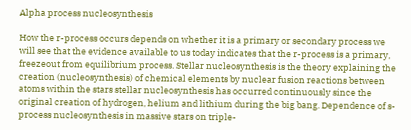Alpha process nucleosynthesis

How the r-process occurs depends on whether it is a primary or secondary process we will see that the evidence available to us today indicates that the r-process is a primary, freezeout from equilibrium process. Stellar nucleosynthesis is the theory explaining the creation (nucleosynthesis) of chemical elements by nuclear fusion reactions between atoms within the stars stellar nucleosynthesis has occurred continuously since the original creation of hydrogen, helium and lithium during the big bang. Dependence of s-process nucleosynthesis in massive stars on triple-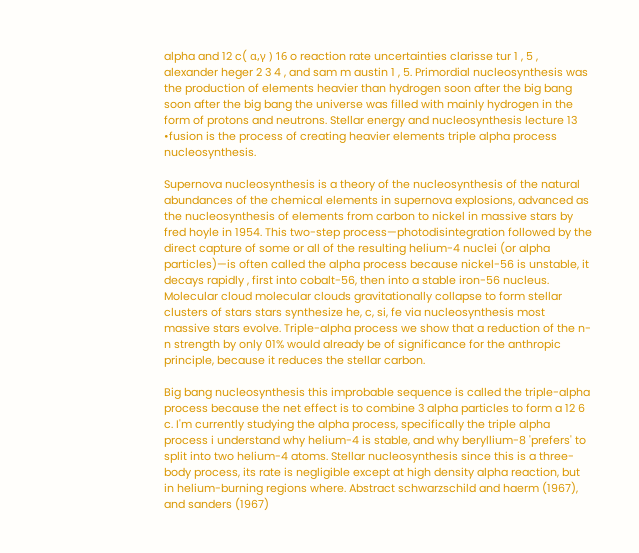alpha and 12 c( α,γ ) 16 o reaction rate uncertainties clarisse tur 1 , 5 , alexander heger 2 3 4 , and sam m austin 1 , 5. Primordial nucleosynthesis was the production of elements heavier than hydrogen soon after the big bang soon after the big bang the universe was filled with mainly hydrogen in the form of protons and neutrons. Stellar energy and nucleosynthesis lecture 13 •fusion is the process of creating heavier elements triple alpha process nucleosynthesis.

Supernova nucleosynthesis is a theory of the nucleosynthesis of the natural abundances of the chemical elements in supernova explosions, advanced as the nucleosynthesis of elements from carbon to nickel in massive stars by fred hoyle in 1954. This two-step process—photodisintegration followed by the direct capture of some or all of the resulting helium-4 nuclei (or alpha particles)—is often called the alpha process because nickel-56 is unstable, it decays rapidly , first into cobalt-56, then into a stable iron-56 nucleus. Molecular cloud molecular clouds gravitationally collapse to form stellar clusters of stars stars synthesize he, c, si, fe via nucleosynthesis most massive stars evolve. Triple-alpha process we show that a reduction of the n-n strength by only 01% would already be of significance for the anthropic principle, because it reduces the stellar carbon.

Big bang nucleosynthesis this improbable sequence is called the triple-alpha process because the net effect is to combine 3 alpha particles to form a 12 6 c. I'm currently studying the alpha process, specifically the triple alpha process i understand why helium-4 is stable, and why beryllium-8 'prefers' to split into two helium-4 atoms. Stellar nucleosynthesis since this is a three-body process, its rate is negligible except at high density alpha reaction, but in helium-burning regions where. Abstract schwarzschild and haerm (1967), and sanders (1967)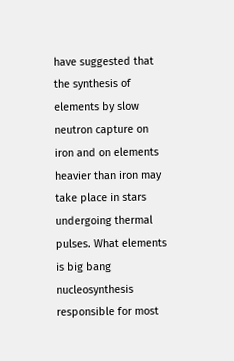have suggested that the synthesis of elements by slow neutron capture on iron and on elements heavier than iron may take place in stars undergoing thermal pulses. What elements is big bang nucleosynthesis responsible for most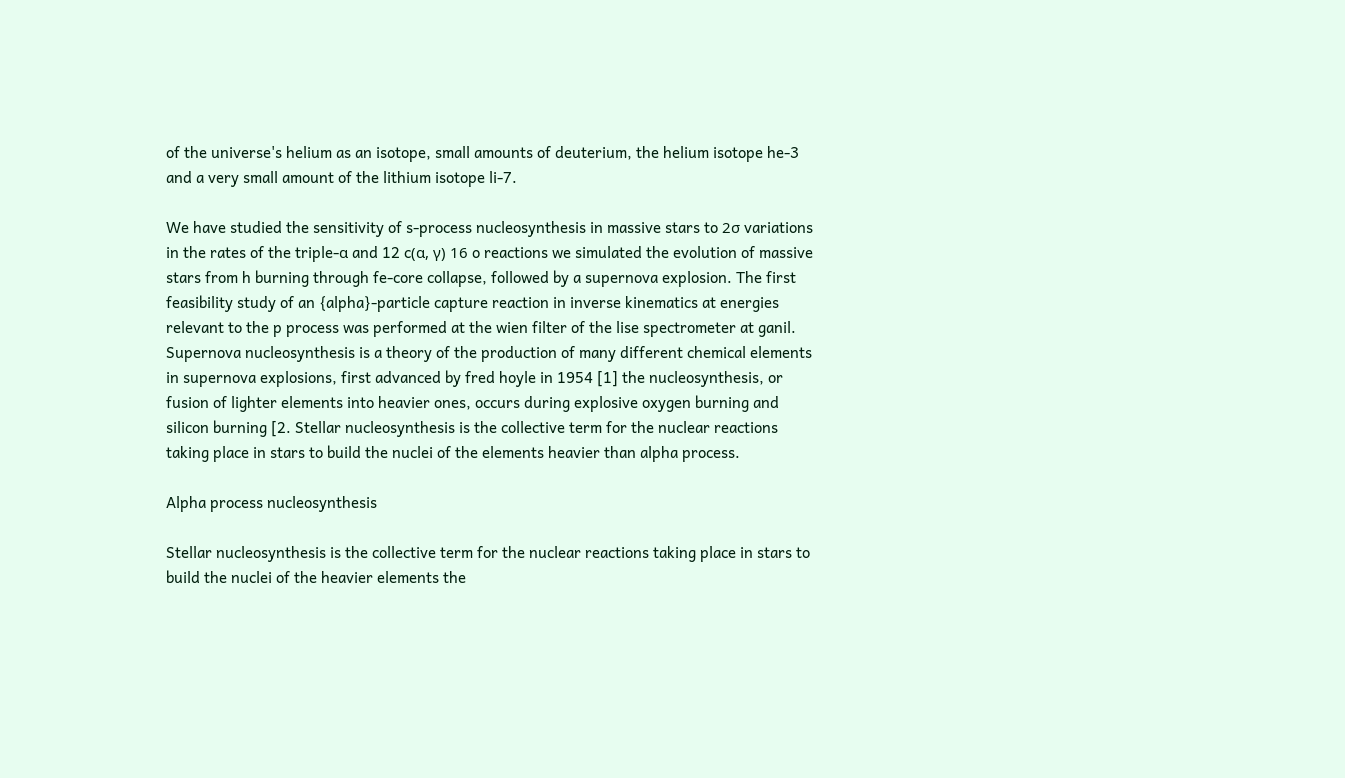of the universe's helium as an isotope, small amounts of deuterium, the helium isotope he-3 and a very small amount of the lithium isotope li-7.

We have studied the sensitivity of s-process nucleosynthesis in massive stars to 2σ variations in the rates of the triple-α and 12 c(α, γ) 16 o reactions we simulated the evolution of massive stars from h burning through fe-core collapse, followed by a supernova explosion. The first feasibility study of an {alpha}-particle capture reaction in inverse kinematics at energies relevant to the p process was performed at the wien filter of the lise spectrometer at ganil. Supernova nucleosynthesis is a theory of the production of many different chemical elements in supernova explosions, first advanced by fred hoyle in 1954 [1] the nucleosynthesis, or fusion of lighter elements into heavier ones, occurs during explosive oxygen burning and silicon burning [2. Stellar nucleosynthesis is the collective term for the nuclear reactions taking place in stars to build the nuclei of the elements heavier than alpha process.

Alpha process nucleosynthesis

Stellar nucleosynthesis is the collective term for the nuclear reactions taking place in stars to build the nuclei of the heavier elements the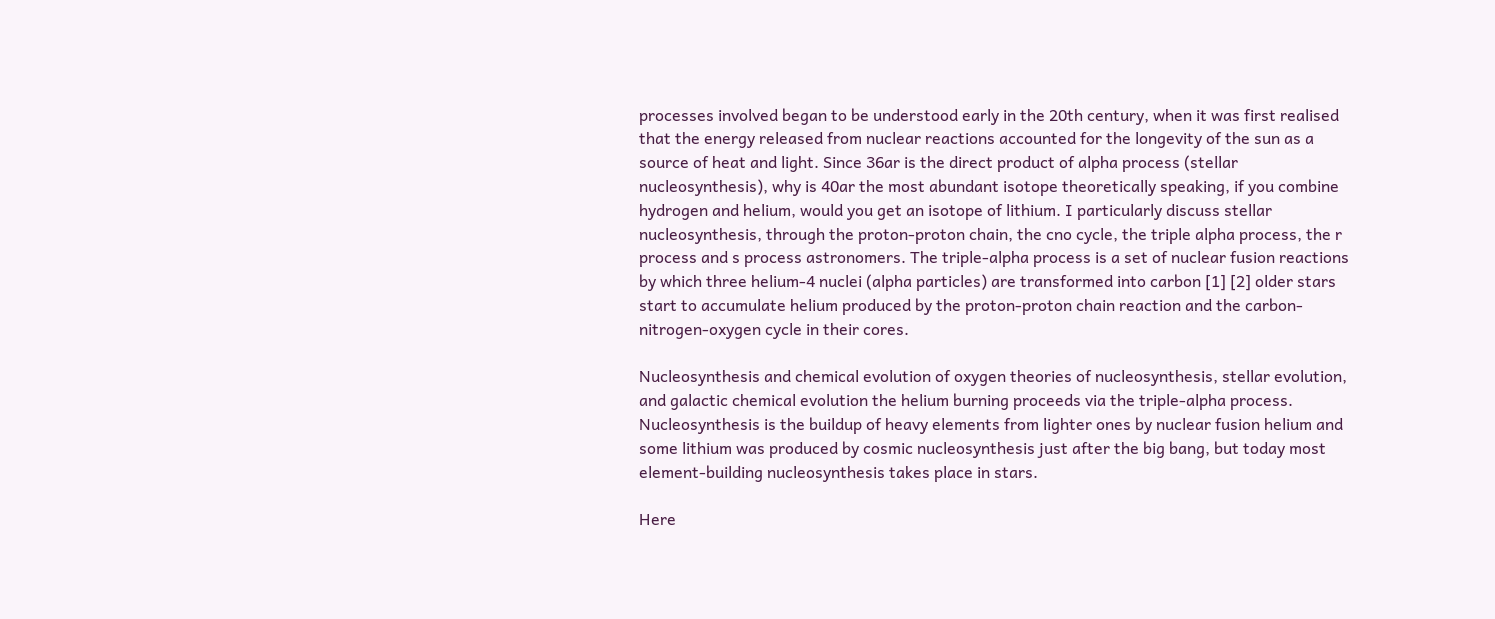processes involved began to be understood early in the 20th century, when it was first realised that the energy released from nuclear reactions accounted for the longevity of the sun as a source of heat and light. Since 36ar is the direct product of alpha process (stellar nucleosynthesis), why is 40ar the most abundant isotope theoretically speaking, if you combine hydrogen and helium, would you get an isotope of lithium. I particularly discuss stellar nucleosynthesis, through the proton-proton chain, the cno cycle, the triple alpha process, the r process and s process astronomers. The triple-alpha process is a set of nuclear fusion reactions by which three helium-4 nuclei (alpha particles) are transformed into carbon [1] [2] older stars start to accumulate helium produced by the proton-proton chain reaction and the carbon-nitrogen-oxygen cycle in their cores.

Nucleosynthesis and chemical evolution of oxygen theories of nucleosynthesis, stellar evolution, and galactic chemical evolution the helium burning proceeds via the triple-alpha process. Nucleosynthesis is the buildup of heavy elements from lighter ones by nuclear fusion helium and some lithium was produced by cosmic nucleosynthesis just after the big bang, but today most element-building nucleosynthesis takes place in stars.

Here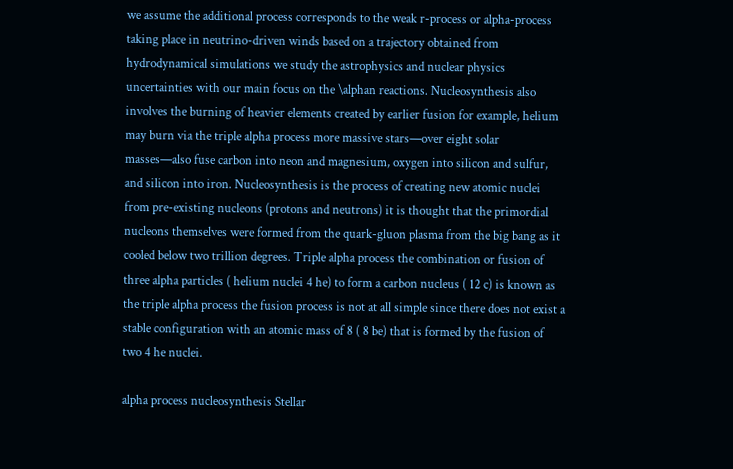we assume the additional process corresponds to the weak r-process or alpha-process taking place in neutrino-driven winds based on a trajectory obtained from hydrodynamical simulations we study the astrophysics and nuclear physics uncertainties with our main focus on the \alphan reactions. Nucleosynthesis also involves the burning of heavier elements created by earlier fusion for example, helium may burn via the triple alpha process more massive stars—over eight solar masses—also fuse carbon into neon and magnesium, oxygen into silicon and sulfur, and silicon into iron. Nucleosynthesis is the process of creating new atomic nuclei from pre-existing nucleons (protons and neutrons) it is thought that the primordial nucleons themselves were formed from the quark-gluon plasma from the big bang as it cooled below two trillion degrees. Triple alpha process the combination or fusion of three alpha particles ( helium nuclei 4 he) to form a carbon nucleus ( 12 c) is known as the triple alpha process the fusion process is not at all simple since there does not exist a stable configuration with an atomic mass of 8 ( 8 be) that is formed by the fusion of two 4 he nuclei.

alpha process nucleosynthesis Stellar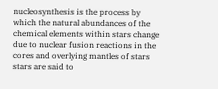nucleosynthesis is the process by which the natural abundances of the chemical elements within stars change due to nuclear fusion reactions in the cores and overlying mantles of stars stars are said to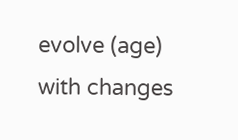evolve (age) with changes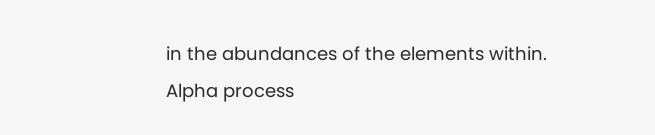in the abundances of the elements within.
Alpha process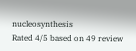nucleosynthesis
Rated 4/5 based on 49 review